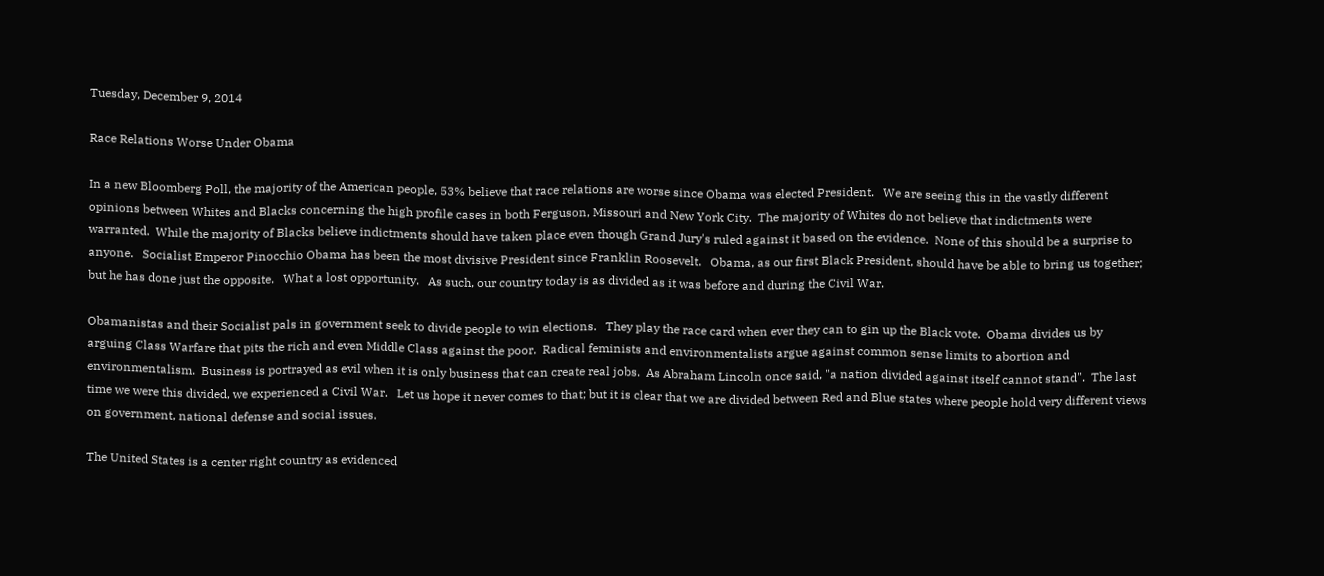Tuesday, December 9, 2014

Race Relations Worse Under Obama

In a new Bloomberg Poll, the majority of the American people, 53% believe that race relations are worse since Obama was elected President.   We are seeing this in the vastly different opinions between Whites and Blacks concerning the high profile cases in both Ferguson, Missouri and New York City.  The majority of Whites do not believe that indictments were warranted.  While the majority of Blacks believe indictments should have taken place even though Grand Jury's ruled against it based on the evidence.  None of this should be a surprise to anyone.   Socialist Emperor Pinocchio Obama has been the most divisive President since Franklin Roosevelt.   Obama, as our first Black President, should have be able to bring us together; but he has done just the opposite.   What a lost opportunity.   As such, our country today is as divided as it was before and during the Civil War.

Obamanistas and their Socialist pals in government seek to divide people to win elections.   They play the race card when ever they can to gin up the Black vote.  Obama divides us by arguing Class Warfare that pits the rich and even Middle Class against the poor.  Radical feminists and environmentalists argue against common sense limits to abortion and environmentalism.  Business is portrayed as evil when it is only business that can create real jobs.  As Abraham Lincoln once said, "a nation divided against itself cannot stand".  The last time we were this divided, we experienced a Civil War.   Let us hope it never comes to that; but it is clear that we are divided between Red and Blue states where people hold very different views on government, national defense and social issues.

The United States is a center right country as evidenced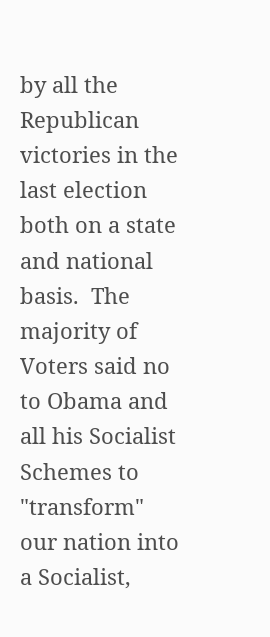by all the Republican victories in the last election both on a state and national basis.  The majority of Voters said no to Obama and all his Socialist Schemes to "transform" our nation into a Socialist,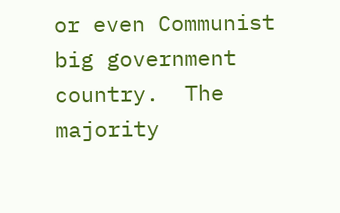or even Communist big government country.  The majority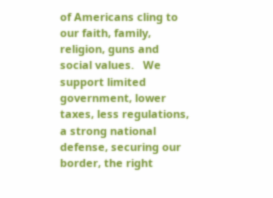of Americans cling to our faith, family, religion, guns and social values.   We support limited government, lower taxes, less regulations, a strong national defense, securing our border, the right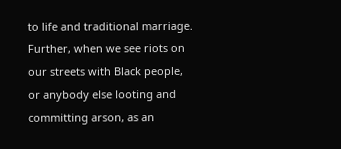to life and traditional marriage.  Further, when we see riots on our streets with Black people, or anybody else looting and committing arson, as an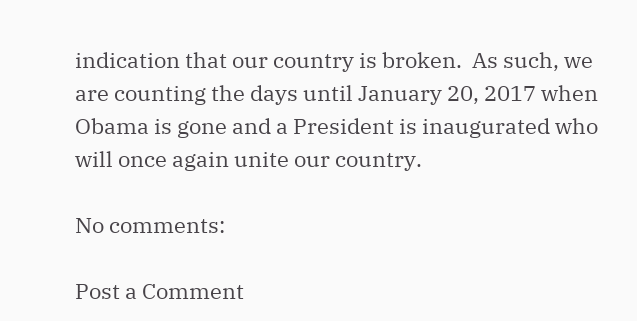indication that our country is broken.  As such, we are counting the days until January 20, 2017 when Obama is gone and a President is inaugurated who will once again unite our country.

No comments:

Post a Comment